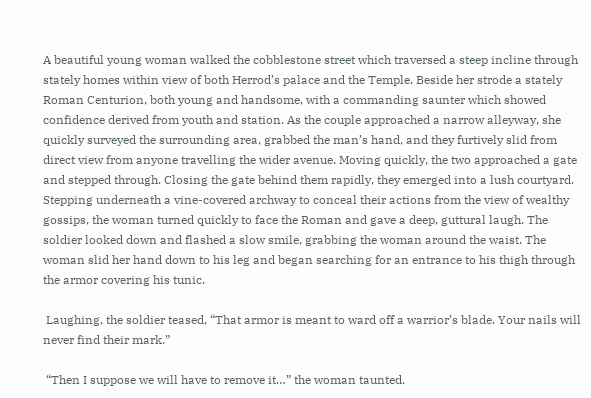A beautiful young woman walked the cobblestone street which traversed a steep incline through stately homes within view of both Herrod’s palace and the Temple. Beside her strode a stately Roman Centurion, both young and handsome, with a commanding saunter which showed confidence derived from youth and station. As the couple approached a narrow alleyway, she quickly surveyed the surrounding area, grabbed the man’s hand, and they furtively slid from direct view from anyone travelling the wider avenue. Moving quickly, the two approached a gate and stepped through. Closing the gate behind them rapidly, they emerged into a lush courtyard. Stepping underneath a vine-covered archway to conceal their actions from the view of wealthy gossips, the woman turned quickly to face the Roman and gave a deep, guttural laugh. The soldier looked down and flashed a slow smile, grabbing the woman around the waist. The woman slid her hand down to his leg and began searching for an entrance to his thigh through the armor covering his tunic.

 Laughing, the soldier teased, “That armor is meant to ward off a warrior’s blade. Your nails will never find their mark.”

 “Then I suppose we will have to remove it…” the woman taunted.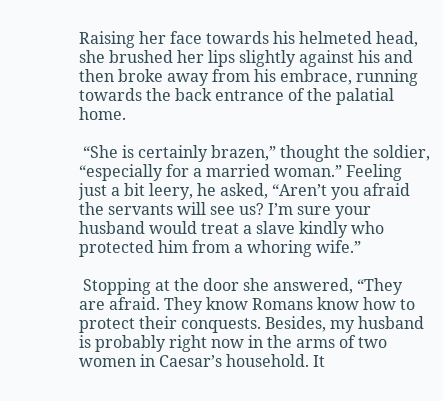Raising her face towards his helmeted head, she brushed her lips slightly against his and then broke away from his embrace, running towards the back entrance of the palatial home.

 “She is certainly brazen,” thought the soldier, “especially for a married woman.” Feeling just a bit leery, he asked, “Aren’t you afraid the servants will see us? I’m sure your husband would treat a slave kindly who protected him from a whoring wife.”

 Stopping at the door she answered, “They are afraid. They know Romans know how to protect their conquests. Besides, my husband is probably right now in the arms of two women in Caesar’s household. It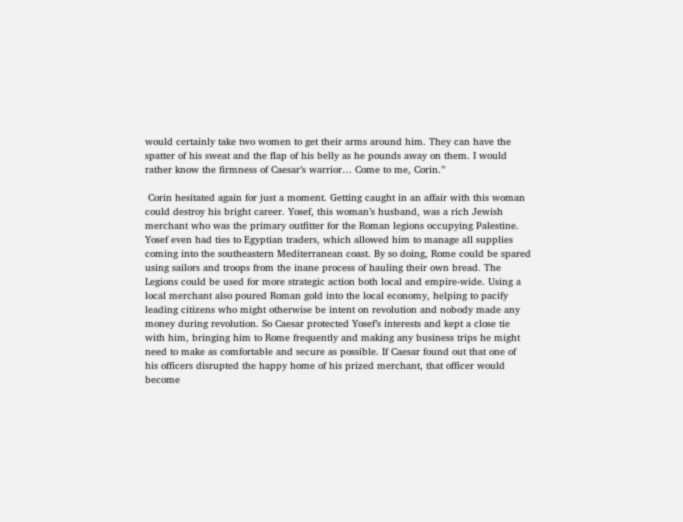would certainly take two women to get their arms around him. They can have the spatter of his sweat and the flap of his belly as he pounds away on them. I would rather know the firmness of Caesar’s warrior… Come to me, Corin.”

 Corin hesitated again for just a moment. Getting caught in an affair with this woman could destroy his bright career. Yosef, this woman’s husband, was a rich Jewish merchant who was the primary outfitter for the Roman legions occupying Palestine. Yosef even had ties to Egyptian traders, which allowed him to manage all supplies coming into the southeastern Mediterranean coast. By so doing, Rome could be spared using sailors and troops from the inane process of hauling their own bread. The Legions could be used for more strategic action both local and empire-wide. Using a local merchant also poured Roman gold into the local economy, helping to pacify leading citizens who might otherwise be intent on revolution and nobody made any money during revolution. So Caesar protected Yosef’s interests and kept a close tie with him, bringing him to Rome frequently and making any business trips he might need to make as comfortable and secure as possible. If Caesar found out that one of his officers disrupted the happy home of his prized merchant, that officer would become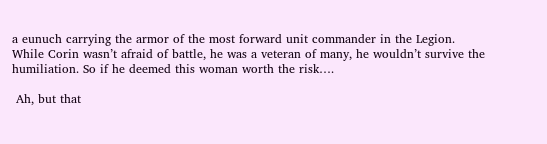a eunuch carrying the armor of the most forward unit commander in the Legion. While Corin wasn’t afraid of battle, he was a veteran of many, he wouldn’t survive the humiliation. So if he deemed this woman worth the risk….

 Ah, but that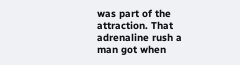was part of the attraction. That adrenaline rush a man got when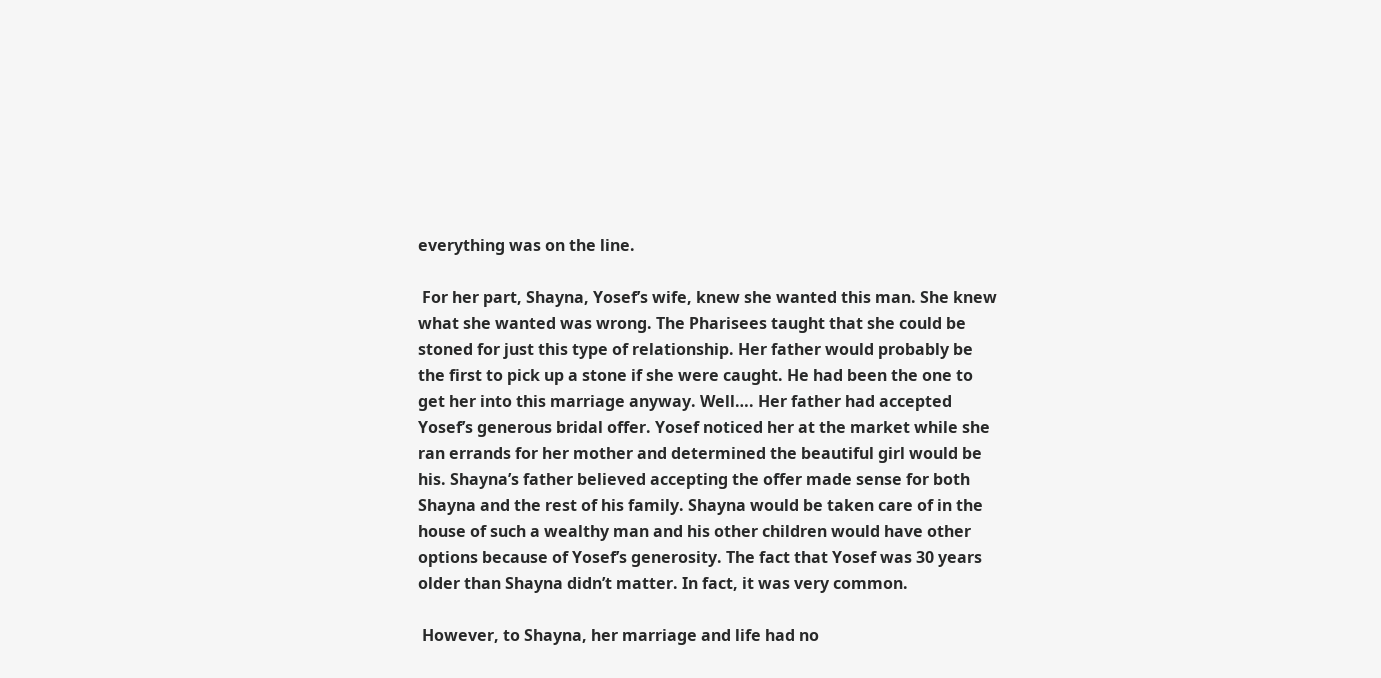everything was on the line.

 For her part, Shayna, Yosef’s wife, knew she wanted this man. She knew what she wanted was wrong. The Pharisees taught that she could be stoned for just this type of relationship. Her father would probably be the first to pick up a stone if she were caught. He had been the one to get her into this marriage anyway. Well…. Her father had accepted Yosef’s generous bridal offer. Yosef noticed her at the market while she ran errands for her mother and determined the beautiful girl would be his. Shayna’s father believed accepting the offer made sense for both Shayna and the rest of his family. Shayna would be taken care of in the house of such a wealthy man and his other children would have other options because of Yosef’s generosity. The fact that Yosef was 30 years older than Shayna didn’t matter. In fact, it was very common.

 However, to Shayna, her marriage and life had no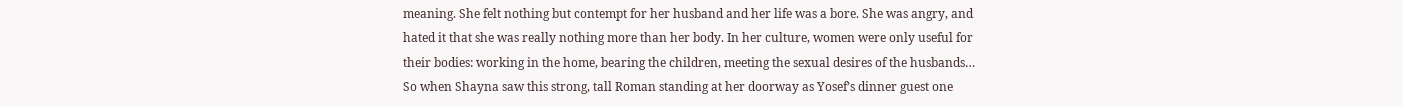meaning. She felt nothing but contempt for her husband and her life was a bore. She was angry, and hated it that she was really nothing more than her body. In her culture, women were only useful for their bodies: working in the home, bearing the children, meeting the sexual desires of the husbands… So when Shayna saw this strong, tall Roman standing at her doorway as Yosef’s dinner guest one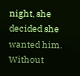night, she decided she wanted him. Without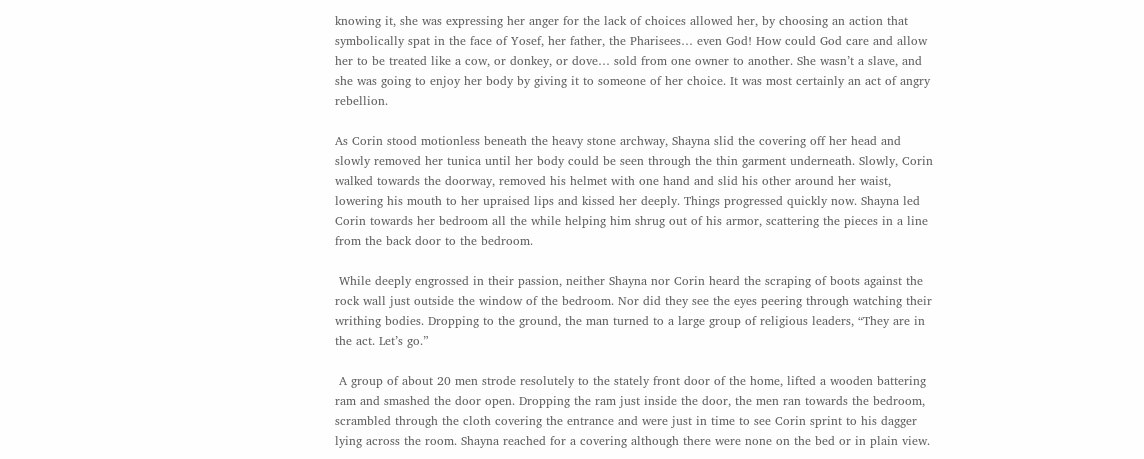knowing it, she was expressing her anger for the lack of choices allowed her, by choosing an action that symbolically spat in the face of Yosef, her father, the Pharisees… even God! How could God care and allow her to be treated like a cow, or donkey, or dove… sold from one owner to another. She wasn’t a slave, and she was going to enjoy her body by giving it to someone of her choice. It was most certainly an act of angry rebellion.

As Corin stood motionless beneath the heavy stone archway, Shayna slid the covering off her head and slowly removed her tunica until her body could be seen through the thin garment underneath. Slowly, Corin walked towards the doorway, removed his helmet with one hand and slid his other around her waist, lowering his mouth to her upraised lips and kissed her deeply. Things progressed quickly now. Shayna led Corin towards her bedroom all the while helping him shrug out of his armor, scattering the pieces in a line from the back door to the bedroom.

 While deeply engrossed in their passion, neither Shayna nor Corin heard the scraping of boots against the rock wall just outside the window of the bedroom. Nor did they see the eyes peering through watching their writhing bodies. Dropping to the ground, the man turned to a large group of religious leaders, “They are in the act. Let’s go.”

 A group of about 20 men strode resolutely to the stately front door of the home, lifted a wooden battering ram and smashed the door open. Dropping the ram just inside the door, the men ran towards the bedroom, scrambled through the cloth covering the entrance and were just in time to see Corin sprint to his dagger lying across the room. Shayna reached for a covering although there were none on the bed or in plain view.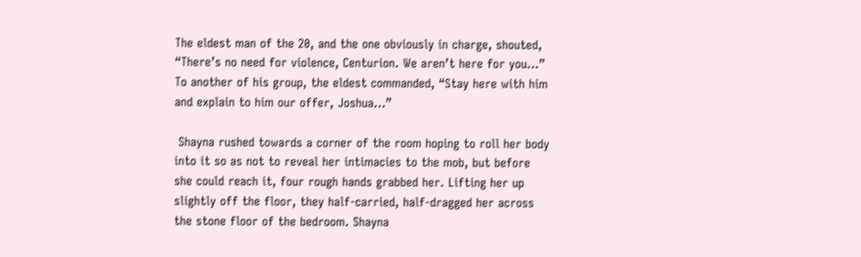The eldest man of the 20, and the one obviously in charge, shouted, “There’s no need for violence, Centurion. We aren’t here for you…” To another of his group, the eldest commanded, “Stay here with him and explain to him our offer, Joshua…”

 Shayna rushed towards a corner of the room hoping to roll her body into it so as not to reveal her intimacies to the mob, but before she could reach it, four rough hands grabbed her. Lifting her up slightly off the floor, they half-carried, half-dragged her across the stone floor of the bedroom. Shayna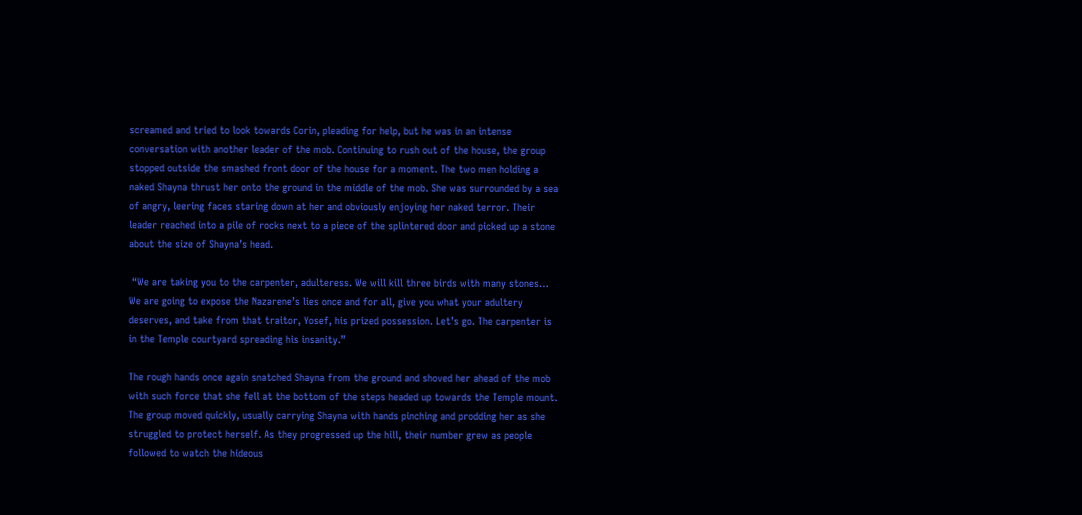screamed and tried to look towards Corin, pleading for help, but he was in an intense conversation with another leader of the mob. Continuing to rush out of the house, the group stopped outside the smashed front door of the house for a moment. The two men holding a naked Shayna thrust her onto the ground in the middle of the mob. She was surrounded by a sea of angry, leering faces staring down at her and obviously enjoying her naked terror. Their leader reached into a pile of rocks next to a piece of the splintered door and picked up a stone about the size of Shayna’s head.

 “We are taking you to the carpenter, adulteress. We will kill three birds with many stones… We are going to expose the Nazarene’s lies once and for all, give you what your adultery deserves, and take from that traitor, Yosef, his prized possession. Let’s go. The carpenter is in the Temple courtyard spreading his insanity.”

The rough hands once again snatched Shayna from the ground and shoved her ahead of the mob with such force that she fell at the bottom of the steps headed up towards the Temple mount. The group moved quickly, usually carrying Shayna with hands pinching and prodding her as she struggled to protect herself. As they progressed up the hill, their number grew as people followed to watch the hideous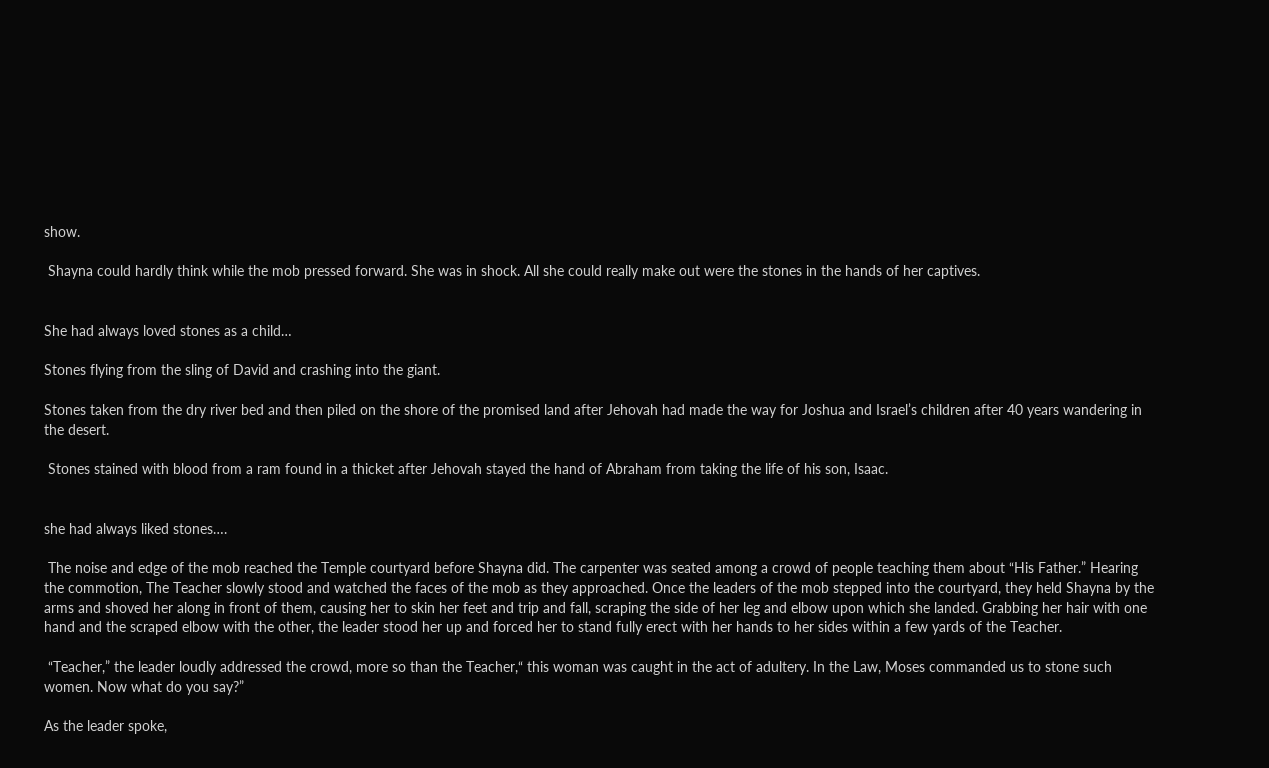show.

 Shayna could hardly think while the mob pressed forward. She was in shock. All she could really make out were the stones in the hands of her captives.


She had always loved stones as a child…

Stones flying from the sling of David and crashing into the giant.

Stones taken from the dry river bed and then piled on the shore of the promised land after Jehovah had made the way for Joshua and Israel’s children after 40 years wandering in the desert.

 Stones stained with blood from a ram found in a thicket after Jehovah stayed the hand of Abraham from taking the life of his son, Isaac.


she had always liked stones….

 The noise and edge of the mob reached the Temple courtyard before Shayna did. The carpenter was seated among a crowd of people teaching them about “His Father.” Hearing the commotion, The Teacher slowly stood and watched the faces of the mob as they approached. Once the leaders of the mob stepped into the courtyard, they held Shayna by the arms and shoved her along in front of them, causing her to skin her feet and trip and fall, scraping the side of her leg and elbow upon which she landed. Grabbing her hair with one hand and the scraped elbow with the other, the leader stood her up and forced her to stand fully erect with her hands to her sides within a few yards of the Teacher.

 “Teacher,” the leader loudly addressed the crowd, more so than the Teacher,“ this woman was caught in the act of adultery. In the Law, Moses commanded us to stone such women. Now what do you say?”

As the leader spoke,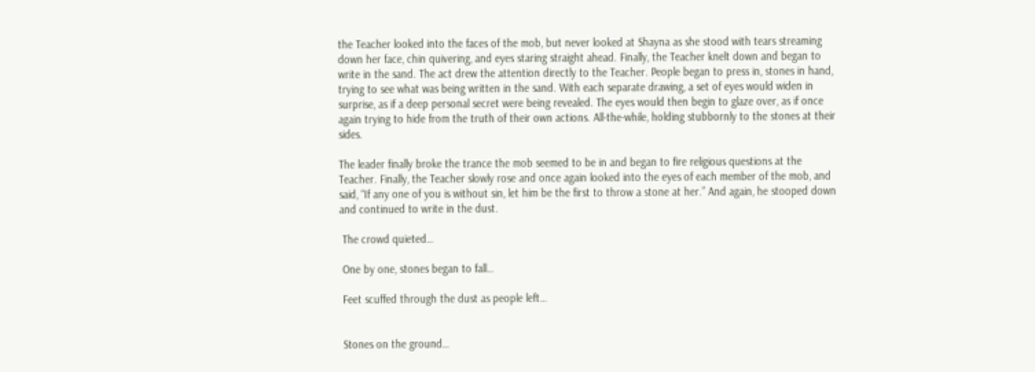the Teacher looked into the faces of the mob, but never looked at Shayna as she stood with tears streaming down her face, chin quivering, and eyes staring straight ahead. Finally, the Teacher knelt down and began to write in the sand. The act drew the attention directly to the Teacher. People began to press in, stones in hand, trying to see what was being written in the sand. With each separate drawing, a set of eyes would widen in surprise, as if a deep personal secret were being revealed. The eyes would then begin to glaze over, as if once again trying to hide from the truth of their own actions. All-the-while, holding stubbornly to the stones at their sides.

The leader finally broke the trance the mob seemed to be in and began to fire religious questions at the Teacher. Finally, the Teacher slowly rose and once again looked into the eyes of each member of the mob, and said, “If any one of you is without sin, let him be the first to throw a stone at her.” And again, he stooped down and continued to write in the dust.

 The crowd quieted…

 One by one, stones began to fall…

 Feet scuffed through the dust as people left…


 Stones on the ground…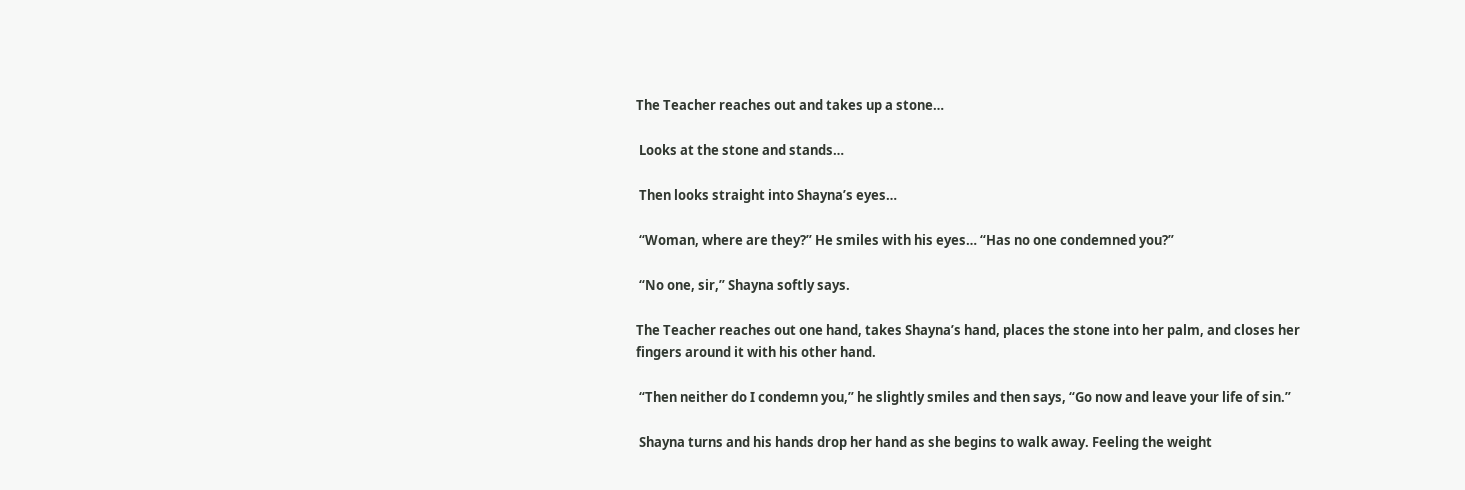The Teacher reaches out and takes up a stone…

 Looks at the stone and stands…

 Then looks straight into Shayna’s eyes…

 “Woman, where are they?” He smiles with his eyes… “Has no one condemned you?”

 “No one, sir,” Shayna softly says.

The Teacher reaches out one hand, takes Shayna’s hand, places the stone into her palm, and closes her fingers around it with his other hand.

 “Then neither do I condemn you,” he slightly smiles and then says, “Go now and leave your life of sin.”

 Shayna turns and his hands drop her hand as she begins to walk away. Feeling the weight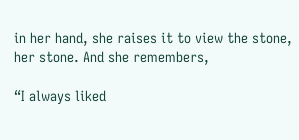in her hand, she raises it to view the stone, her stone. And she remembers,

“I always liked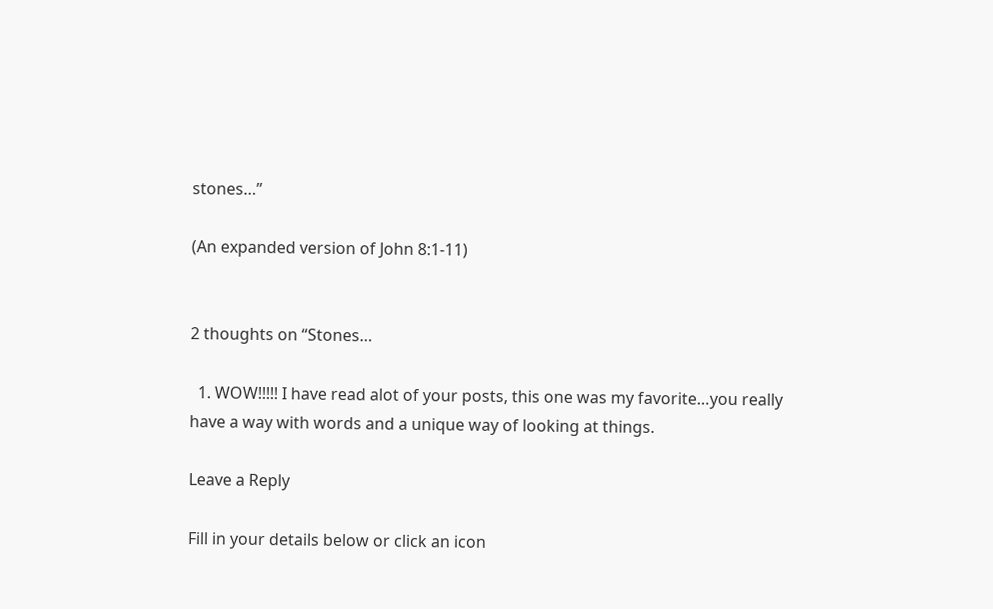stones…”

(An expanded version of John 8:1-11)


2 thoughts on “Stones…

  1. WOW!!!!! I have read alot of your posts, this one was my favorite…you really have a way with words and a unique way of looking at things.

Leave a Reply

Fill in your details below or click an icon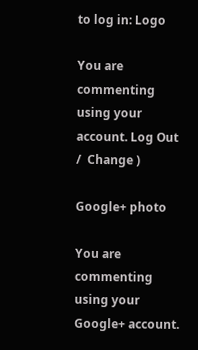to log in: Logo

You are commenting using your account. Log Out /  Change )

Google+ photo

You are commenting using your Google+ account.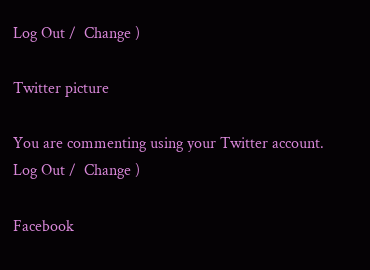Log Out /  Change )

Twitter picture

You are commenting using your Twitter account. Log Out /  Change )

Facebook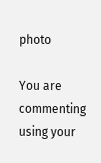photo

You are commenting using your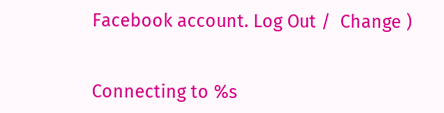Facebook account. Log Out /  Change )


Connecting to %s